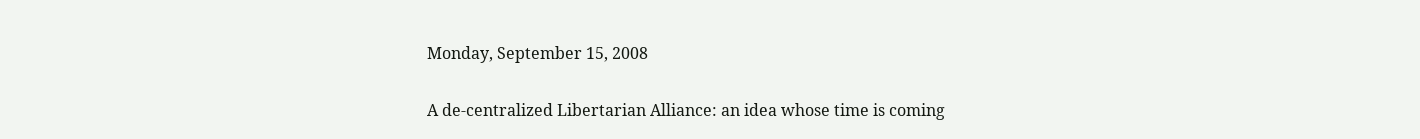Monday, September 15, 2008

A de-centralized Libertarian Alliance: an idea whose time is coming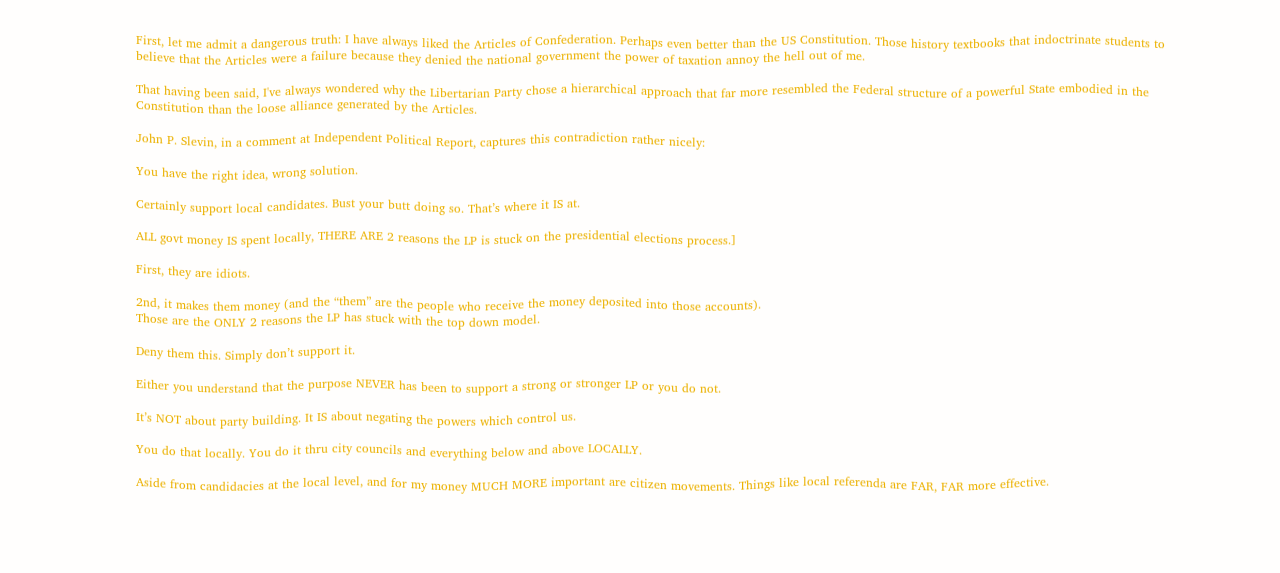First, let me admit a dangerous truth: I have always liked the Articles of Confederation. Perhaps even better than the US Constitution. Those history textbooks that indoctrinate students to believe that the Articles were a failure because they denied the national government the power of taxation annoy the hell out of me.

That having been said, I've always wondered why the Libertarian Party chose a hierarchical approach that far more resembled the Federal structure of a powerful State embodied in the Constitution than the loose alliance generated by the Articles.

John P. Slevin, in a comment at Independent Political Report, captures this contradiction rather nicely:

You have the right idea, wrong solution.

Certainly support local candidates. Bust your butt doing so. That’s where it IS at.

ALL govt money IS spent locally, THERE ARE 2 reasons the LP is stuck on the presidential elections process.]

First, they are idiots.

2nd, it makes them money (and the “them” are the people who receive the money deposited into those accounts).
Those are the ONLY 2 reasons the LP has stuck with the top down model.

Deny them this. Simply don’t support it.

Either you understand that the purpose NEVER has been to support a strong or stronger LP or you do not.

It’s NOT about party building. It IS about negating the powers which control us.

You do that locally. You do it thru city councils and everything below and above LOCALLY.

Aside from candidacies at the local level, and for my money MUCH MORE important are citizen movements. Things like local referenda are FAR, FAR more effective.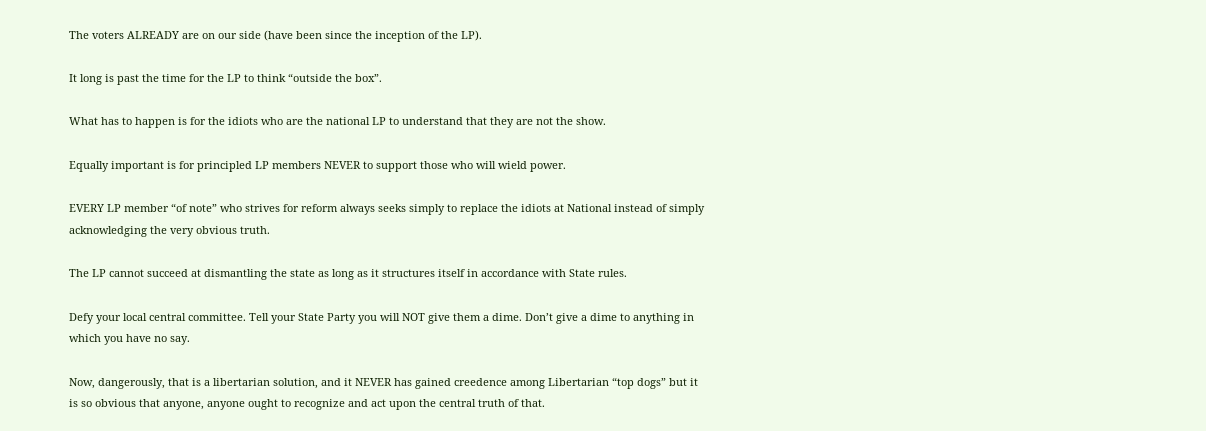The voters ALREADY are on our side (have been since the inception of the LP).

It long is past the time for the LP to think “outside the box”.

What has to happen is for the idiots who are the national LP to understand that they are not the show.

Equally important is for principled LP members NEVER to support those who will wield power.

EVERY LP member “of note” who strives for reform always seeks simply to replace the idiots at National instead of simply acknowledging the very obvious truth.

The LP cannot succeed at dismantling the state as long as it structures itself in accordance with State rules.

Defy your local central committee. Tell your State Party you will NOT give them a dime. Don’t give a dime to anything in which you have no say.

Now, dangerously, that is a libertarian solution, and it NEVER has gained creedence among Libertarian “top dogs” but it is so obvious that anyone, anyone ought to recognize and act upon the central truth of that.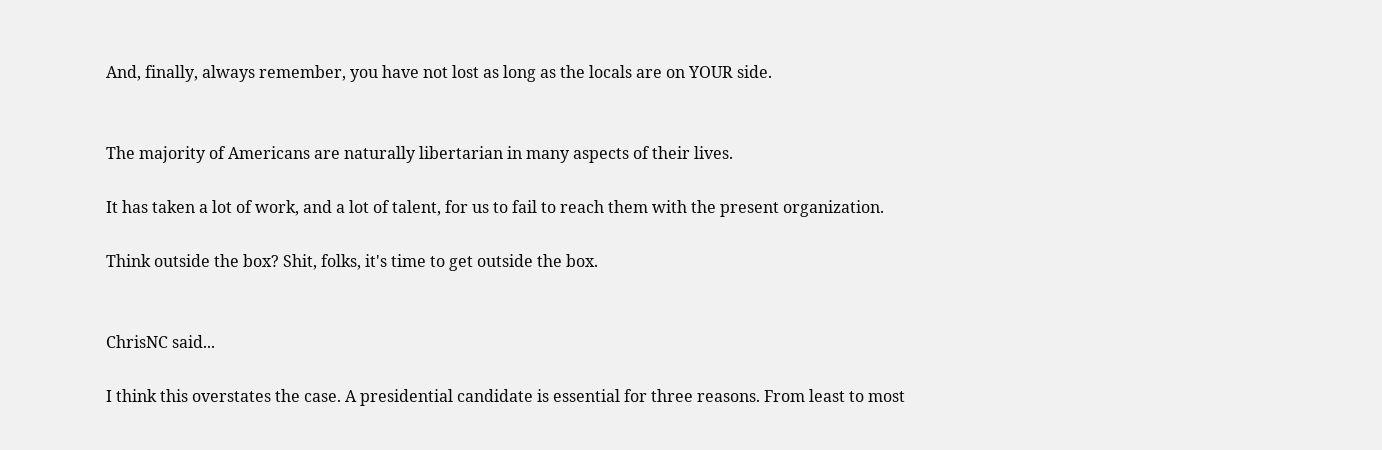And, finally, always remember, you have not lost as long as the locals are on YOUR side.


The majority of Americans are naturally libertarian in many aspects of their lives.

It has taken a lot of work, and a lot of talent, for us to fail to reach them with the present organization.

Think outside the box? Shit, folks, it's time to get outside the box.


ChrisNC said...

I think this overstates the case. A presidential candidate is essential for three reasons. From least to most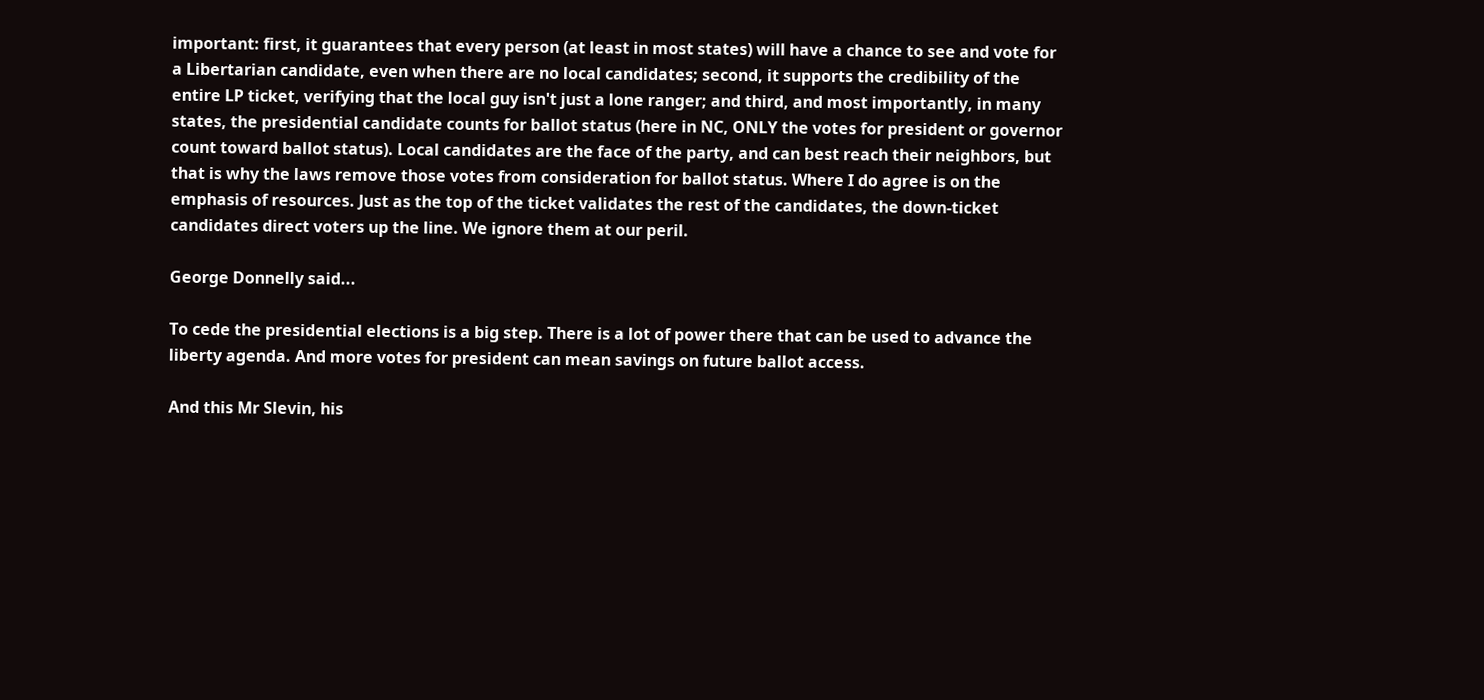important: first, it guarantees that every person (at least in most states) will have a chance to see and vote for a Libertarian candidate, even when there are no local candidates; second, it supports the credibility of the entire LP ticket, verifying that the local guy isn't just a lone ranger; and third, and most importantly, in many states, the presidential candidate counts for ballot status (here in NC, ONLY the votes for president or governor count toward ballot status). Local candidates are the face of the party, and can best reach their neighbors, but that is why the laws remove those votes from consideration for ballot status. Where I do agree is on the emphasis of resources. Just as the top of the ticket validates the rest of the candidates, the down-ticket candidates direct voters up the line. We ignore them at our peril.

George Donnelly said...

To cede the presidential elections is a big step. There is a lot of power there that can be used to advance the liberty agenda. And more votes for president can mean savings on future ballot access.

And this Mr Slevin, his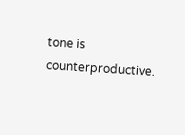tone is counterproductive.